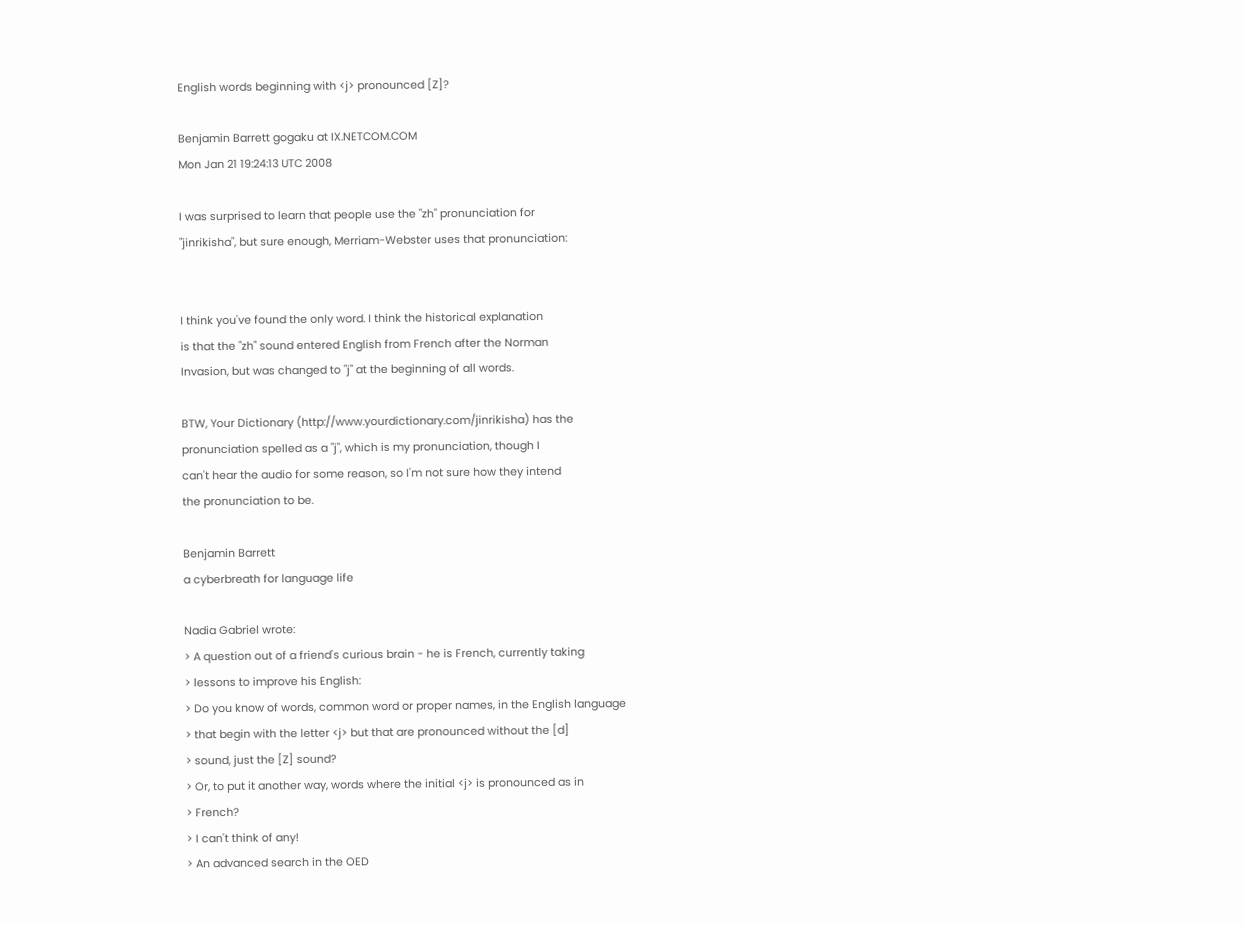English words beginning with <j> pronounced [Z]?

Benjamin Barrett gogaku at IX.NETCOM.COM
Mon Jan 21 19:24:13 UTC 2008

I was surprised to learn that people use the "zh" pronunciation for
"jinrikisha", but sure enough, Merriam-Webster uses that pronunciation:


I think you've found the only word. I think the historical explanation
is that the "zh" sound entered English from French after the Norman
Invasion, but was changed to "j" at the beginning of all words.

BTW, Your Dictionary (http://www.yourdictionary.com/jinrikisha) has the
pronunciation spelled as a "j", which is my pronunciation, though I
can't hear the audio for some reason, so I'm not sure how they intend
the pronunciation to be.

Benjamin Barrett
a cyberbreath for language life

Nadia Gabriel wrote:
> A question out of a friend's curious brain - he is French, currently taking
> lessons to improve his English:
> Do you know of words, common word or proper names, in the English language
> that begin with the letter <j> but that are pronounced without the [d]
> sound, just the [Z] sound?
> Or, to put it another way, words where the initial <j> is pronounced as in
> French?
> I can't think of any!
> An advanced search in the OED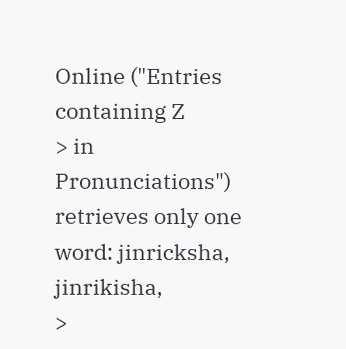Online ("Entries containing Z
> in Pronunciations") retrieves only one word: jinricksha, jinrikisha,
>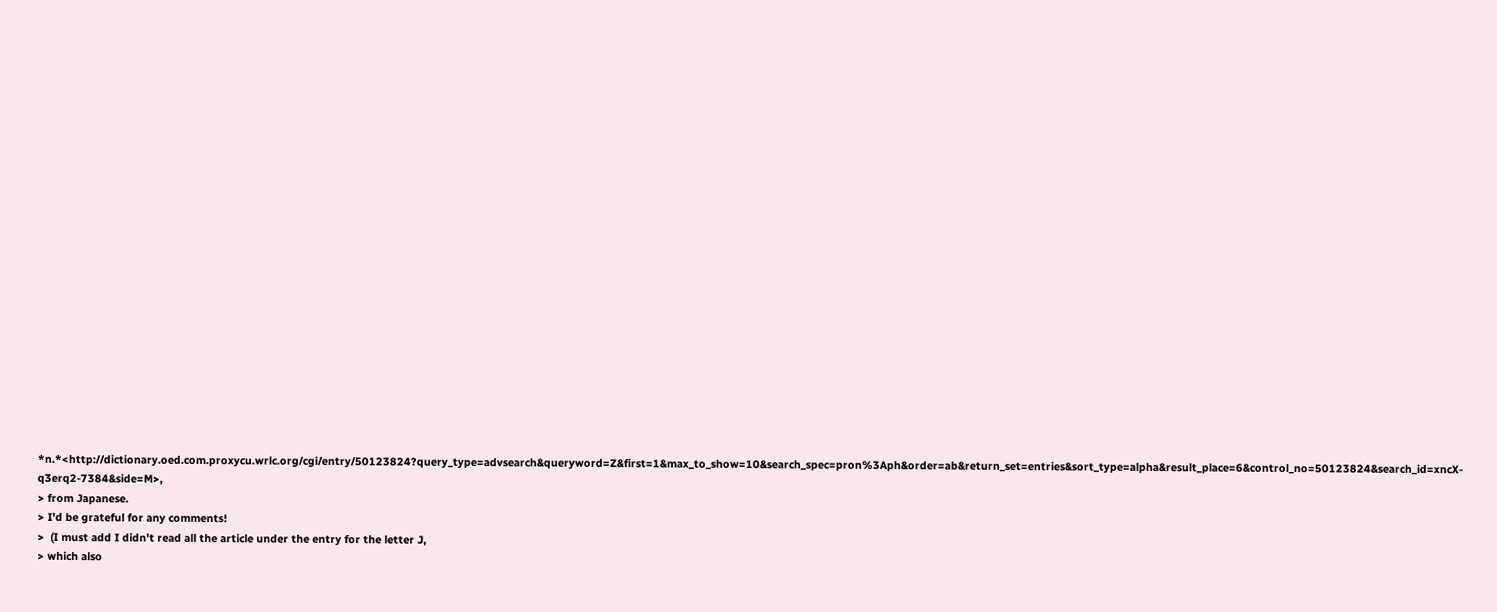*n.*<http://dictionary.oed.com.proxycu.wrlc.org/cgi/entry/50123824?query_type=advsearch&queryword=Z&first=1&max_to_show=10&search_spec=pron%3Aph&order=ab&return_set=entries&sort_type=alpha&result_place=6&control_no=50123824&search_id=xncX-q3erq2-7384&side=M>,
> from Japanese.
> I'd be grateful for any comments!
>  (I must add I didn't read all the article under the entry for the letter J,
> which also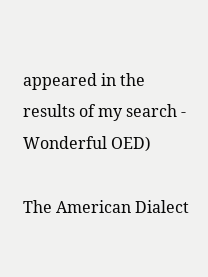appeared in the results of my search - Wonderful OED)

The American Dialect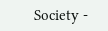Society -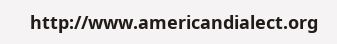http://www.americandialect.org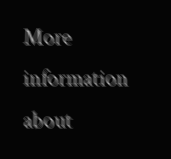More information about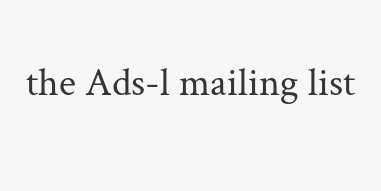the Ads-l mailing list